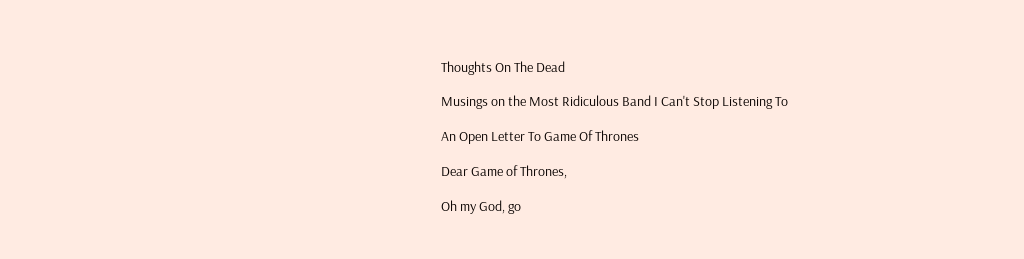Thoughts On The Dead

Musings on the Most Ridiculous Band I Can't Stop Listening To

An Open Letter To Game Of Thrones

Dear Game of Thrones,

Oh my God, go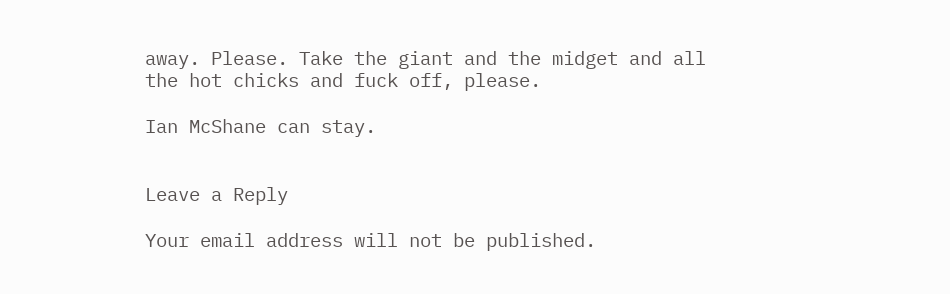away. Please. Take the giant and the midget and all the hot chicks and fuck off, please.

Ian McShane can stay.


Leave a Reply

Your email address will not be published.